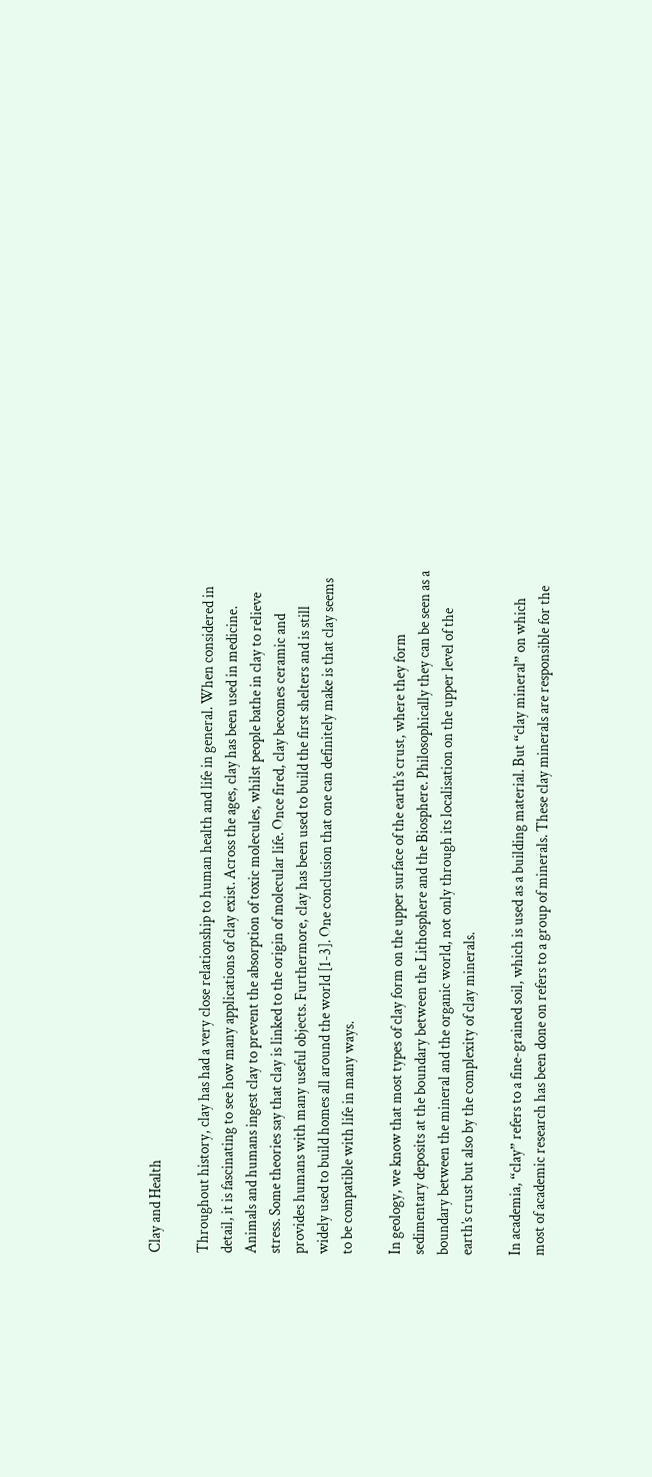Clay and Health

Throughout history, clay has had a very close relationship to human health and life in general. When considered in detail, it is fascinating to see how many applications of clay exist. Across the ages, clay has been used in medicine. Animals and humans ingest clay to prevent the absorption of toxic molecules, whilst people bathe in clay to relieve stress. Some theories say that clay is linked to the origin of molecular life. Once fired, clay becomes ceramic and provides humans with many useful objects. Furthermore, clay has been used to build the first shelters and is still widely used to build homes all around the world [1-3]. One conclusion that one can definitely make is that clay seems to be compatible with life in many ways.

In geology, we know that most types of clay form on the upper surface of the earth’s crust, where they form sedimentary deposits at the boundary between the Lithosphere and the Biosphere. Philosophically they can be seen as a boundary between the mineral and the organic world, not only through its localisation on the upper level of the earth’s crust but also by the complexity of clay minerals.

In academia, “clay” refers to a fine-grained soil, which is used as a building material. But “clay mineral” on which most of academic research has been done on refers to a group of minerals. These clay minerals are responsible for the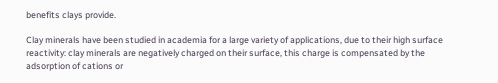benefits clays provide.

Clay minerals have been studied in academia for a large variety of applications, due to their high surface reactivity: clay minerals are negatively charged on their surface, this charge is compensated by the adsorption of cations or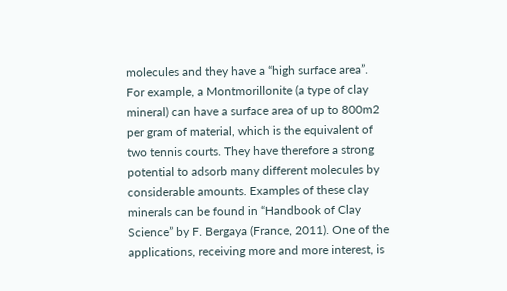molecules and they have a “high surface area”.  For example, a Montmorillonite (a type of clay mineral) can have a surface area of up to 800m2 per gram of material, which is the equivalent of two tennis courts. They have therefore a strong potential to adsorb many different molecules by considerable amounts. Examples of these clay minerals can be found in “Handbook of Clay Science” by F. Bergaya (France, 2011). One of the applications, receiving more and more interest, is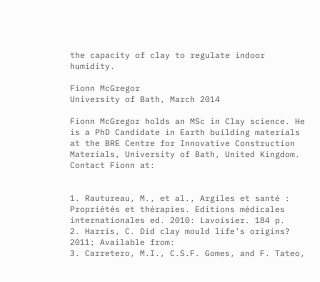the capacity of clay to regulate indoor humidity.

Fionn McGregor
University of Bath, March 2014

Fionn McGregor holds an MSc in Clay science. He is a PhD Candidate in Earth building materials at the BRE Centre for Innovative Construction Materials, University of Bath, United Kingdom. Contact Fionn at:


1. Rautureau, M., et al., Argiles et santé : Propriétés et thérapies. Editions médicales internationales ed. 2010: Lavoisier. 184 p.
2. Harris, C. Did clay mould life’s origins? 2011; Available from:
3. Carretero, M.I., C.S.F. Gomes, and F. Tateo,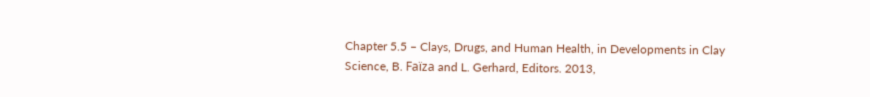Chapter 5.5 – Clays, Drugs, and Human Health, in Developments in Clay Science, B. Faïza and L. Gerhard, Editors. 2013,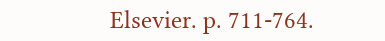Elsevier. p. 711-764.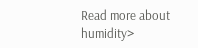Read more about humidity>